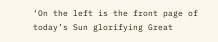‘On the left is the front page of today’s Sun glorifying Great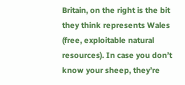Britain, on the right is the bit they think represents Wales (free, exploitable natural resources). In case you don’t know your sheep, they’re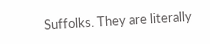Suffolks. They are literally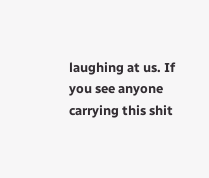laughing at us. If you see anyone carrying this shit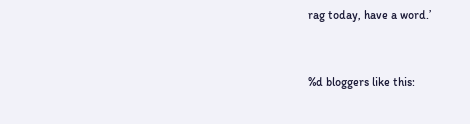rag today, have a word.’


%d bloggers like this: